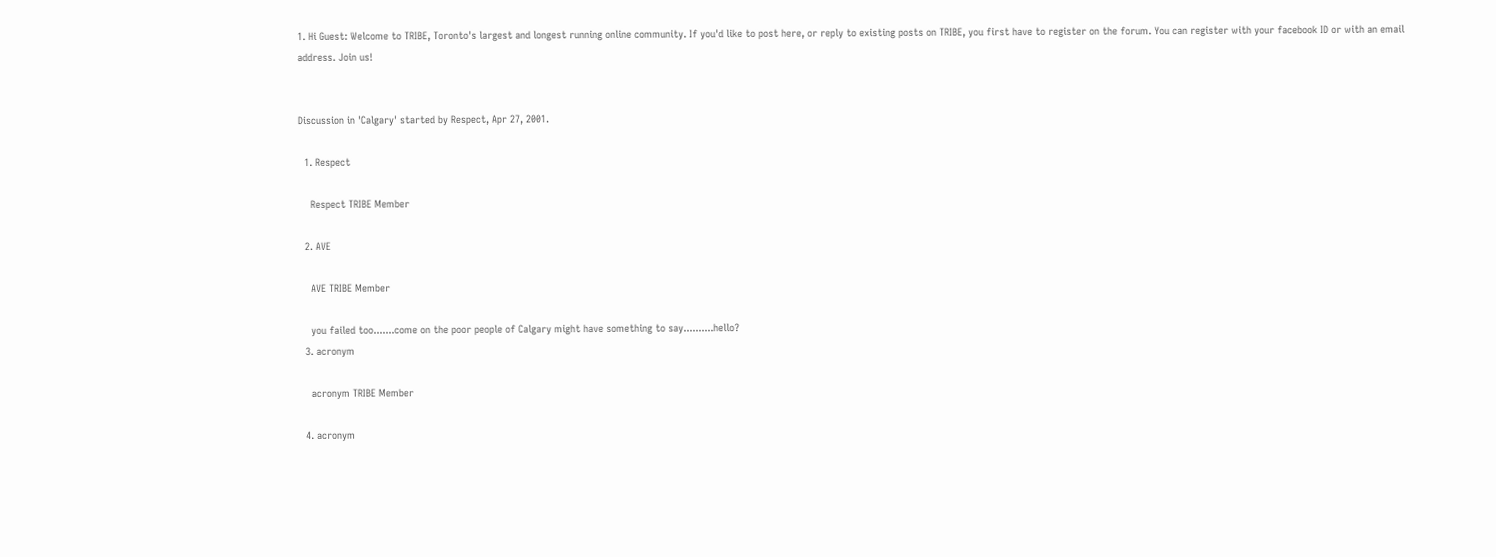1. Hi Guest: Welcome to TRIBE, Toronto's largest and longest running online community. If you'd like to post here, or reply to existing posts on TRIBE, you first have to register on the forum. You can register with your facebook ID or with an email address. Join us!


Discussion in 'Calgary' started by Respect, Apr 27, 2001.

  1. Respect

    Respect TRIBE Member

  2. AVE

    AVE TRIBE Member

    you failed too.......come on the poor people of Calgary might have something to say..........hello?
  3. acronym

    acronym TRIBE Member

  4. acronym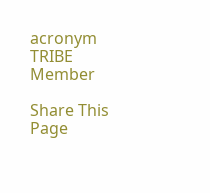acronym TRIBE Member

Share This Page